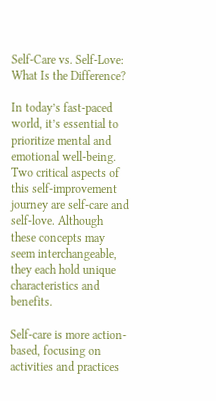Self-Care vs. Self-Love: What Is the Difference?

In today’s fast-paced world, it’s essential to prioritize mental and emotional well-being. Two critical aspects of this self-improvement journey are self-care and self-love. Although these concepts may seem interchangeable, they each hold unique characteristics and benefits.

Self-care is more action-based, focusing on activities and practices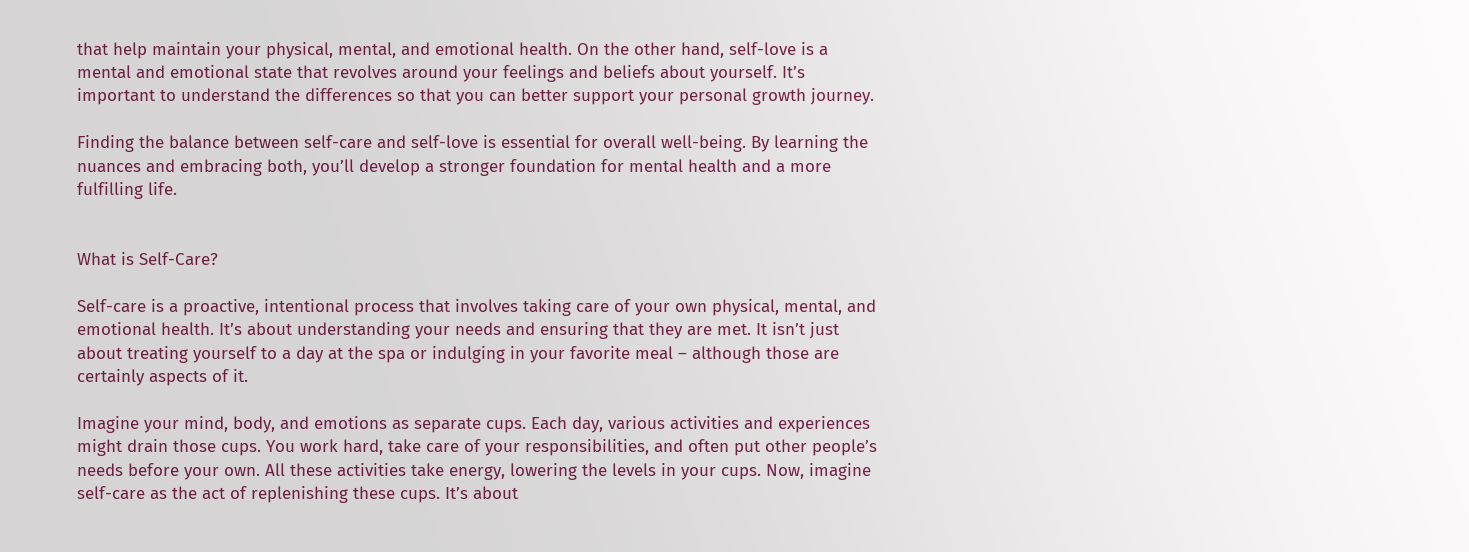that help maintain your physical, mental, and emotional health. On the other hand, self-love is a mental and emotional state that revolves around your feelings and beliefs about yourself. It’s important to understand the differences so that you can better support your personal growth journey.

Finding the balance between self-care and self-love is essential for overall well-being. By learning the nuances and embracing both, you’ll develop a stronger foundation for mental health and a more fulfilling life.


What is Self-Care?

Self-care is a proactive, intentional process that involves taking care of your own physical, mental, and emotional health. It’s about understanding your needs and ensuring that they are met. It isn’t just about treating yourself to a day at the spa or indulging in your favorite meal – although those are certainly aspects of it.

Imagine your mind, body, and emotions as separate cups. Each day, various activities and experiences might drain those cups. You work hard, take care of your responsibilities, and often put other people’s needs before your own. All these activities take energy, lowering the levels in your cups. Now, imagine self-care as the act of replenishing these cups. It’s about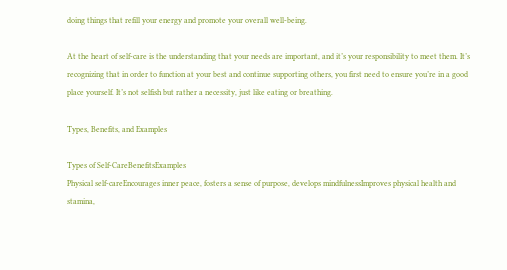doing things that refill your energy and promote your overall well-being.

At the heart of self-care is the understanding that your needs are important, and it’s your responsibility to meet them. It’s recognizing that in order to function at your best and continue supporting others, you first need to ensure you’re in a good place yourself. It’s not selfish but rather a necessity, just like eating or breathing.

Types, Benefits, and Examples

Types of Self-CareBenefitsExamples
Physical self-careEncourages inner peace, fosters a sense of purpose, develops mindfulnessImproves physical health and stamina,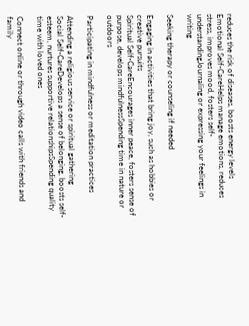reduces the risk of diseases, boosts energy levels
Emotional Self-CareHelps manage emotions, reduces stress, improves mood, fosters self-understandingJournaling or expressing your feelings in writing

Seeking therapy or counseling if needed

Engaging in activities that bring joy, such as hobbies or creative pursuits
Spiritual Self-CareEncourages inner peace, fosters sense of purpose, develops mindfulnessSpending time in nature or outdoors

Participating in mindfulness or meditation practices

Attending a religious service or spiritual gathering
Social Self-CareDevelops a sense of belonging, boosts self-esteem, nurtures supportive relationshipsSpending quality time with loved ones

Connect online or through video calls with friends and family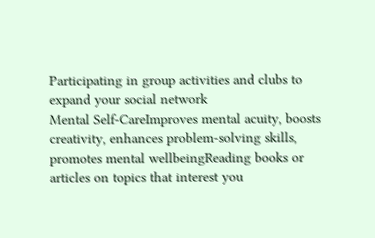Participating in group activities and clubs to expand your social network
Mental Self-CareImproves mental acuity, boosts creativity, enhances problem-solving skills, promotes mental wellbeingReading books or articles on topics that interest you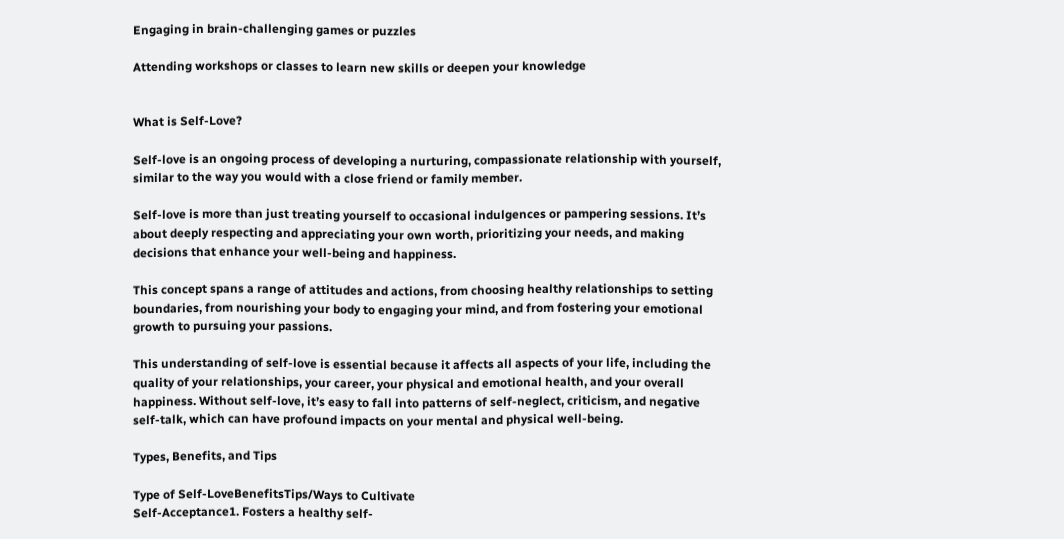Engaging in brain-challenging games or puzzles

Attending workshops or classes to learn new skills or deepen your knowledge


What is Self-Love?

Self-love is an ongoing process of developing a nurturing, compassionate relationship with yourself, similar to the way you would with a close friend or family member.

Self-love is more than just treating yourself to occasional indulgences or pampering sessions. It’s about deeply respecting and appreciating your own worth, prioritizing your needs, and making decisions that enhance your well-being and happiness.

This concept spans a range of attitudes and actions, from choosing healthy relationships to setting boundaries, from nourishing your body to engaging your mind, and from fostering your emotional growth to pursuing your passions.

This understanding of self-love is essential because it affects all aspects of your life, including the quality of your relationships, your career, your physical and emotional health, and your overall happiness. Without self-love, it’s easy to fall into patterns of self-neglect, criticism, and negative self-talk, which can have profound impacts on your mental and physical well-being.

Types, Benefits, and Tips

Type of Self-LoveBenefitsTips/Ways to Cultivate
Self-Acceptance1. Fosters a healthy self-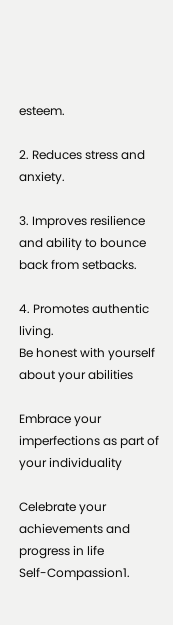esteem.

2. Reduces stress and anxiety.

3. Improves resilience and ability to bounce back from setbacks.

4. Promotes authentic living.
Be honest with yourself about your abilities

Embrace your imperfections as part of your individuality

Celebrate your achievements and progress in life
Self-Compassion1.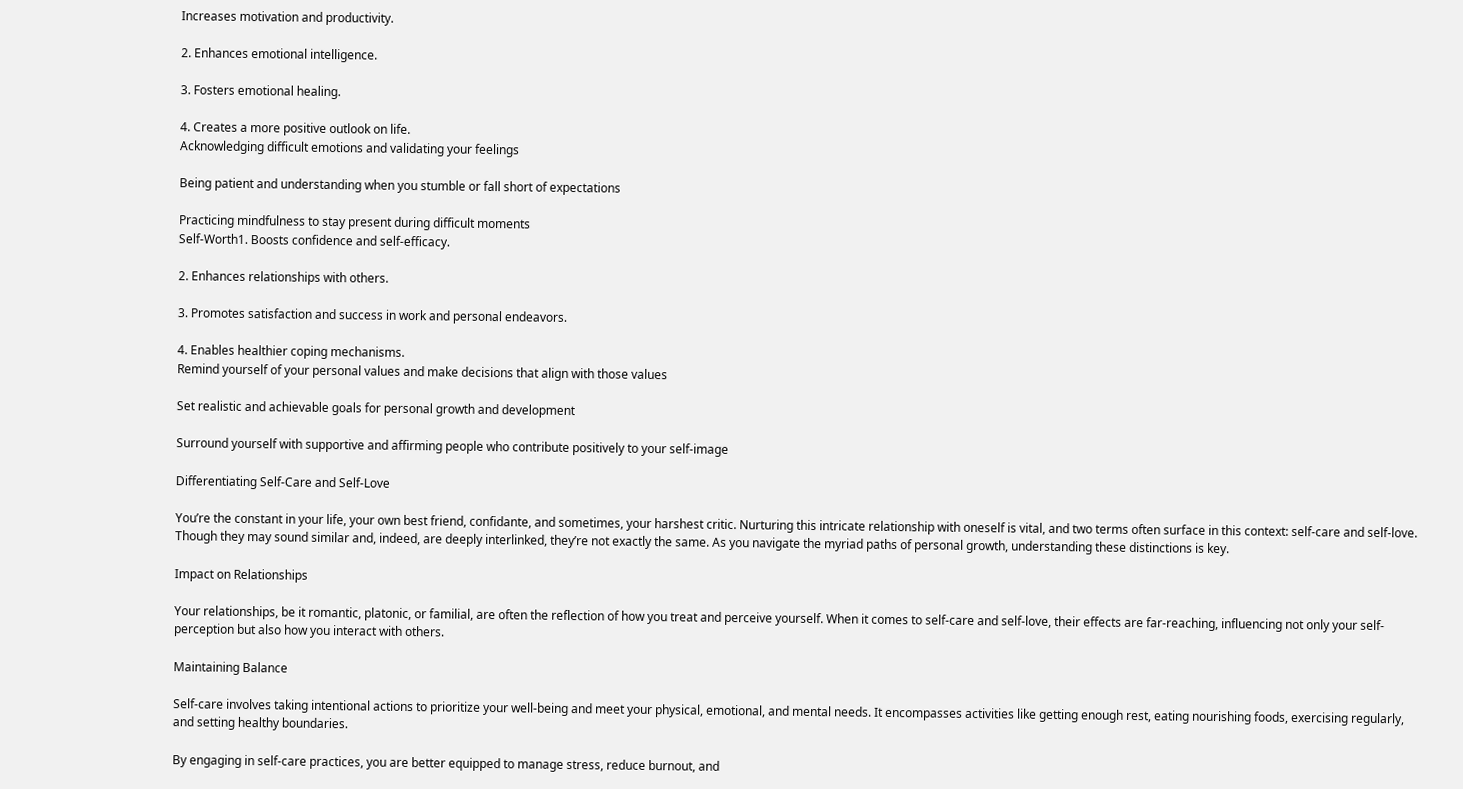Increases motivation and productivity.

2. Enhances emotional intelligence.

3. Fosters emotional healing.

4. Creates a more positive outlook on life.
Acknowledging difficult emotions and validating your feelings

Being patient and understanding when you stumble or fall short of expectations

Practicing mindfulness to stay present during difficult moments
Self-Worth1. Boosts confidence and self-efficacy.

2. Enhances relationships with others.

3. Promotes satisfaction and success in work and personal endeavors.

4. Enables healthier coping mechanisms.
Remind yourself of your personal values and make decisions that align with those values

Set realistic and achievable goals for personal growth and development

Surround yourself with supportive and affirming people who contribute positively to your self-image

Differentiating Self-Care and Self-Love

You’re the constant in your life, your own best friend, confidante, and sometimes, your harshest critic. Nurturing this intricate relationship with oneself is vital, and two terms often surface in this context: self-care and self-love. Though they may sound similar and, indeed, are deeply interlinked, they’re not exactly the same. As you navigate the myriad paths of personal growth, understanding these distinctions is key.

Impact on Relationships

Your relationships, be it romantic, platonic, or familial, are often the reflection of how you treat and perceive yourself. When it comes to self-care and self-love, their effects are far-reaching, influencing not only your self-perception but also how you interact with others.

Maintaining Balance

Self-care involves taking intentional actions to prioritize your well-being and meet your physical, emotional, and mental needs. It encompasses activities like getting enough rest, eating nourishing foods, exercising regularly, and setting healthy boundaries.

By engaging in self-care practices, you are better equipped to manage stress, reduce burnout, and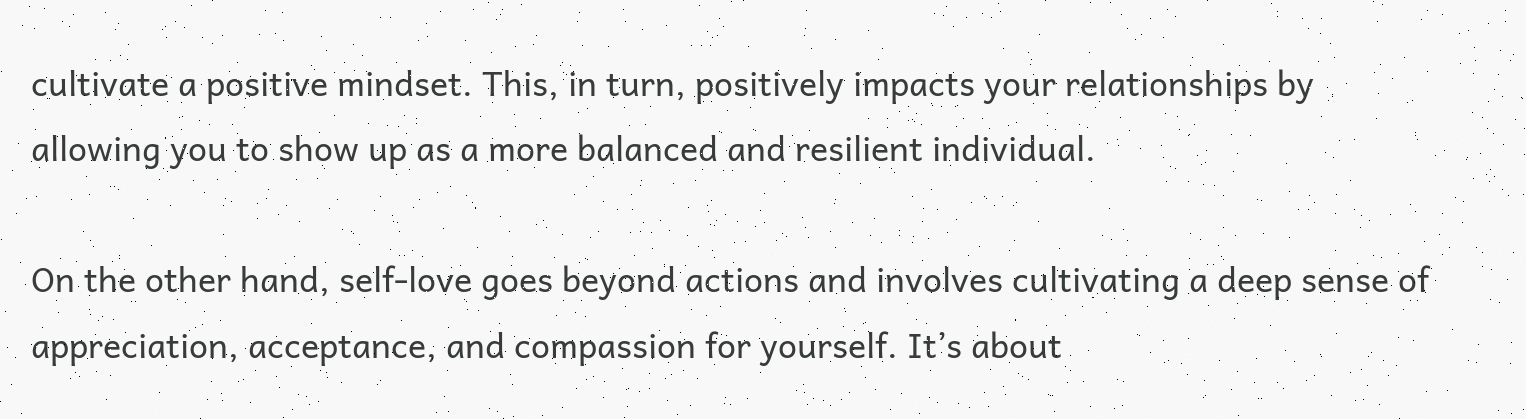cultivate a positive mindset. This, in turn, positively impacts your relationships by allowing you to show up as a more balanced and resilient individual.

On the other hand, self-love goes beyond actions and involves cultivating a deep sense of appreciation, acceptance, and compassion for yourself. It’s about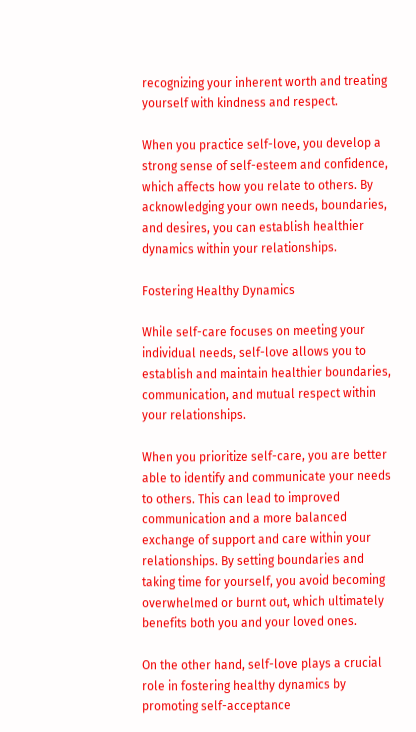recognizing your inherent worth and treating yourself with kindness and respect.

When you practice self-love, you develop a strong sense of self-esteem and confidence, which affects how you relate to others. By acknowledging your own needs, boundaries, and desires, you can establish healthier dynamics within your relationships.

Fostering Healthy Dynamics

While self-care focuses on meeting your individual needs, self-love allows you to establish and maintain healthier boundaries, communication, and mutual respect within your relationships.

When you prioritize self-care, you are better able to identify and communicate your needs to others. This can lead to improved communication and a more balanced exchange of support and care within your relationships. By setting boundaries and taking time for yourself, you avoid becoming overwhelmed or burnt out, which ultimately benefits both you and your loved ones.

On the other hand, self-love plays a crucial role in fostering healthy dynamics by promoting self-acceptance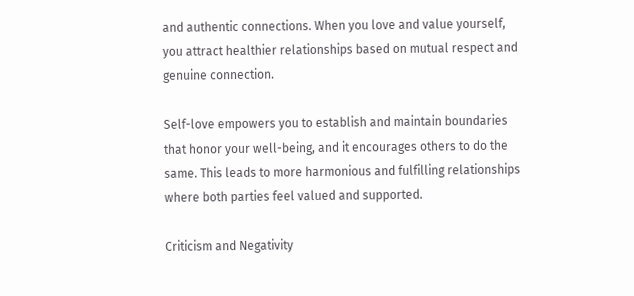and authentic connections. When you love and value yourself, you attract healthier relationships based on mutual respect and genuine connection.

Self-love empowers you to establish and maintain boundaries that honor your well-being, and it encourages others to do the same. This leads to more harmonious and fulfilling relationships where both parties feel valued and supported.

Criticism and Negativity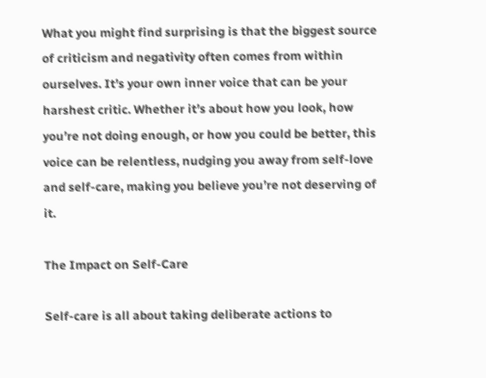What you might find surprising is that the biggest source of criticism and negativity often comes from within ourselves. It’s your own inner voice that can be your harshest critic. Whether it’s about how you look, how you’re not doing enough, or how you could be better, this voice can be relentless, nudging you away from self-love and self-care, making you believe you’re not deserving of it.

The Impact on Self-Care

Self-care is all about taking deliberate actions to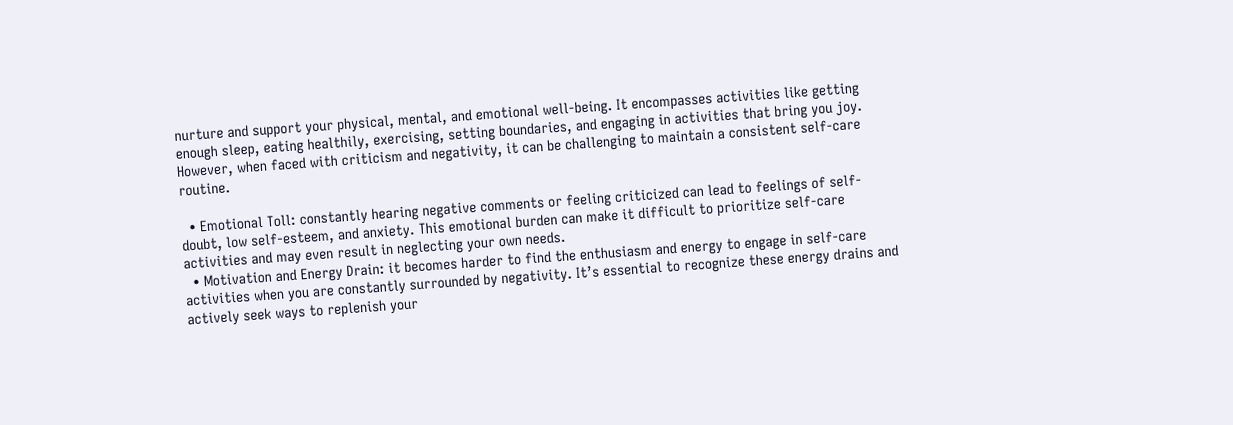nurture and support your physical, mental, and emotional well-being. It encompasses activities like getting enough sleep, eating healthily, exercising, setting boundaries, and engaging in activities that bring you joy. However, when faced with criticism and negativity, it can be challenging to maintain a consistent self-care routine.

  • Emotional Toll: constantly hearing negative comments or feeling criticized can lead to feelings of self-doubt, low self-esteem, and anxiety. This emotional burden can make it difficult to prioritize self-care activities and may even result in neglecting your own needs.
  • Motivation and Energy Drain: it becomes harder to find the enthusiasm and energy to engage in self-care activities when you are constantly surrounded by negativity. It’s essential to recognize these energy drains and actively seek ways to replenish your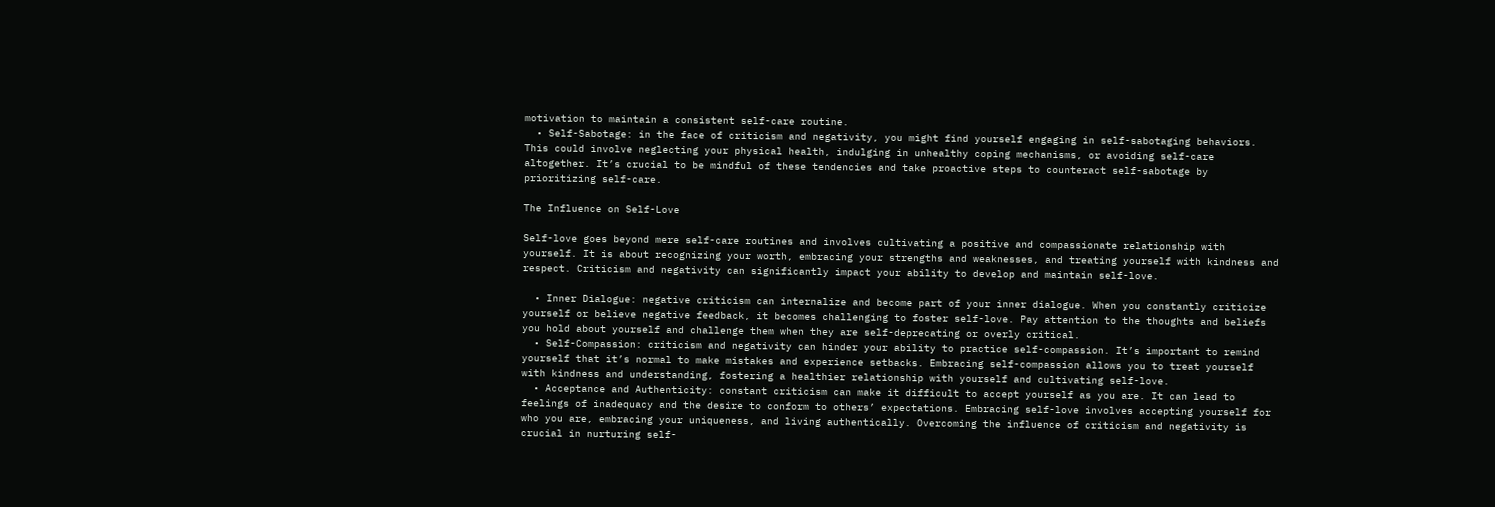motivation to maintain a consistent self-care routine.
  • Self-Sabotage: in the face of criticism and negativity, you might find yourself engaging in self-sabotaging behaviors. This could involve neglecting your physical health, indulging in unhealthy coping mechanisms, or avoiding self-care altogether. It’s crucial to be mindful of these tendencies and take proactive steps to counteract self-sabotage by prioritizing self-care.

The Influence on Self-Love

Self-love goes beyond mere self-care routines and involves cultivating a positive and compassionate relationship with yourself. It is about recognizing your worth, embracing your strengths and weaknesses, and treating yourself with kindness and respect. Criticism and negativity can significantly impact your ability to develop and maintain self-love.

  • Inner Dialogue: negative criticism can internalize and become part of your inner dialogue. When you constantly criticize yourself or believe negative feedback, it becomes challenging to foster self-love. Pay attention to the thoughts and beliefs you hold about yourself and challenge them when they are self-deprecating or overly critical.
  • Self-Compassion: criticism and negativity can hinder your ability to practice self-compassion. It’s important to remind yourself that it’s normal to make mistakes and experience setbacks. Embracing self-compassion allows you to treat yourself with kindness and understanding, fostering a healthier relationship with yourself and cultivating self-love.
  • Acceptance and Authenticity: constant criticism can make it difficult to accept yourself as you are. It can lead to feelings of inadequacy and the desire to conform to others’ expectations. Embracing self-love involves accepting yourself for who you are, embracing your uniqueness, and living authentically. Overcoming the influence of criticism and negativity is crucial in nurturing self-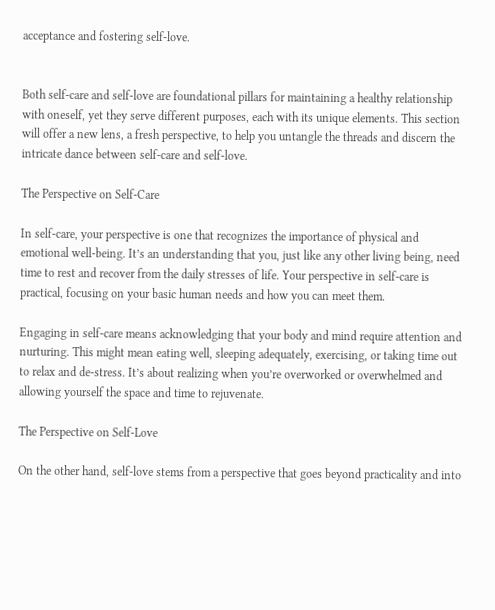acceptance and fostering self-love.


Both self-care and self-love are foundational pillars for maintaining a healthy relationship with oneself, yet they serve different purposes, each with its unique elements. This section will offer a new lens, a fresh perspective, to help you untangle the threads and discern the intricate dance between self-care and self-love.

The Perspective on Self-Care

In self-care, your perspective is one that recognizes the importance of physical and emotional well-being. It’s an understanding that you, just like any other living being, need time to rest and recover from the daily stresses of life. Your perspective in self-care is practical, focusing on your basic human needs and how you can meet them.

Engaging in self-care means acknowledging that your body and mind require attention and nurturing. This might mean eating well, sleeping adequately, exercising, or taking time out to relax and de-stress. It’s about realizing when you’re overworked or overwhelmed and allowing yourself the space and time to rejuvenate.

The Perspective on Self-Love

On the other hand, self-love stems from a perspective that goes beyond practicality and into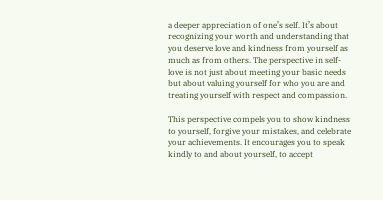a deeper appreciation of one’s self. It’s about recognizing your worth and understanding that you deserve love and kindness from yourself as much as from others. The perspective in self-love is not just about meeting your basic needs but about valuing yourself for who you are and treating yourself with respect and compassion.

This perspective compels you to show kindness to yourself, forgive your mistakes, and celebrate your achievements. It encourages you to speak kindly to and about yourself, to accept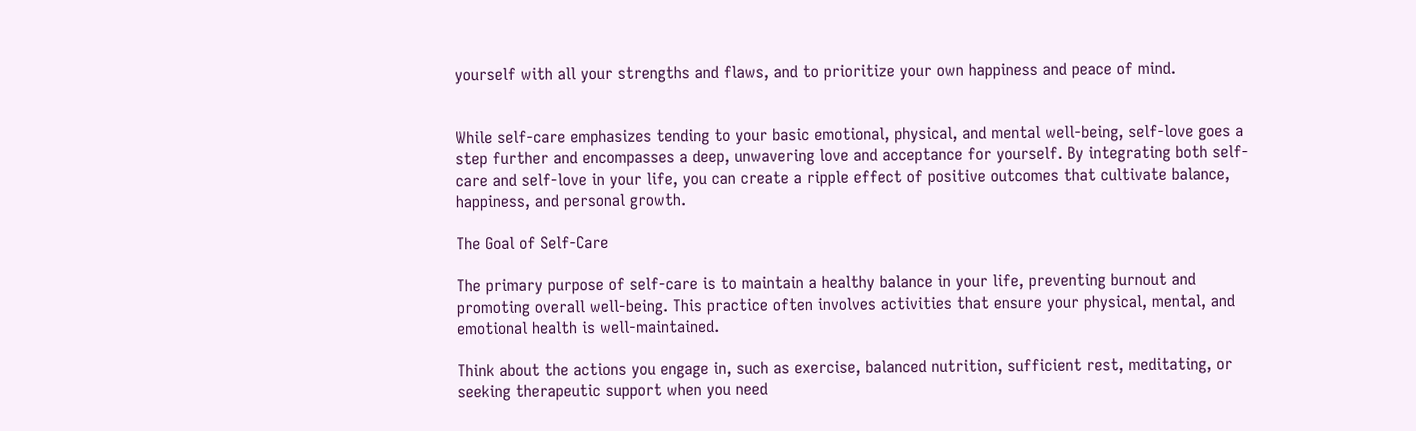yourself with all your strengths and flaws, and to prioritize your own happiness and peace of mind.


While self-care emphasizes tending to your basic emotional, physical, and mental well-being, self-love goes a step further and encompasses a deep, unwavering love and acceptance for yourself. By integrating both self-care and self-love in your life, you can create a ripple effect of positive outcomes that cultivate balance, happiness, and personal growth.

The Goal of Self-Care

The primary purpose of self-care is to maintain a healthy balance in your life, preventing burnout and promoting overall well-being. This practice often involves activities that ensure your physical, mental, and emotional health is well-maintained.

Think about the actions you engage in, such as exercise, balanced nutrition, sufficient rest, meditating, or seeking therapeutic support when you need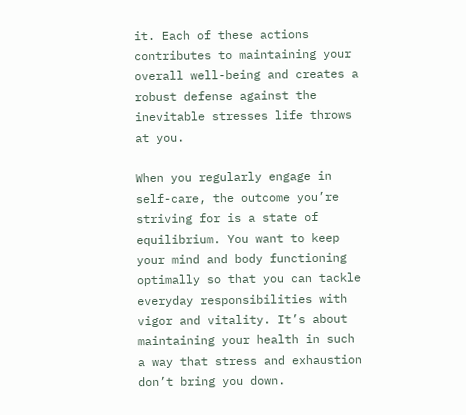it. Each of these actions contributes to maintaining your overall well-being and creates a robust defense against the inevitable stresses life throws at you.

When you regularly engage in self-care, the outcome you’re striving for is a state of equilibrium. You want to keep your mind and body functioning optimally so that you can tackle everyday responsibilities with vigor and vitality. It’s about maintaining your health in such a way that stress and exhaustion don’t bring you down.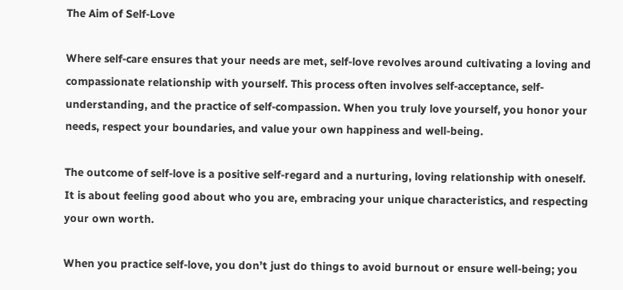The Aim of Self-Love

Where self-care ensures that your needs are met, self-love revolves around cultivating a loving and compassionate relationship with yourself. This process often involves self-acceptance, self-understanding, and the practice of self-compassion. When you truly love yourself, you honor your needs, respect your boundaries, and value your own happiness and well-being.

The outcome of self-love is a positive self-regard and a nurturing, loving relationship with oneself. It is about feeling good about who you are, embracing your unique characteristics, and respecting your own worth.

When you practice self-love, you don’t just do things to avoid burnout or ensure well-being; you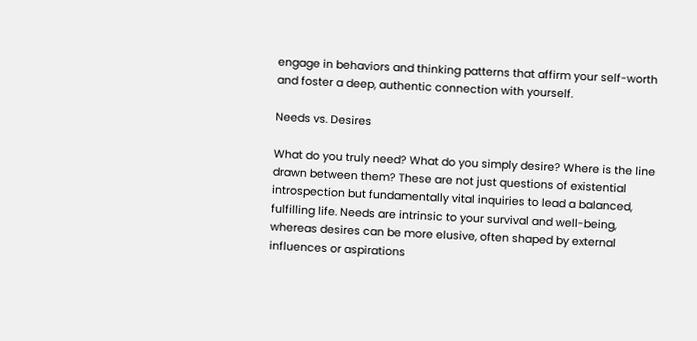engage in behaviors and thinking patterns that affirm your self-worth and foster a deep, authentic connection with yourself.

Needs vs. Desires

What do you truly need? What do you simply desire? Where is the line drawn between them? These are not just questions of existential introspection but fundamentally vital inquiries to lead a balanced, fulfilling life. Needs are intrinsic to your survival and well-being, whereas desires can be more elusive, often shaped by external influences or aspirations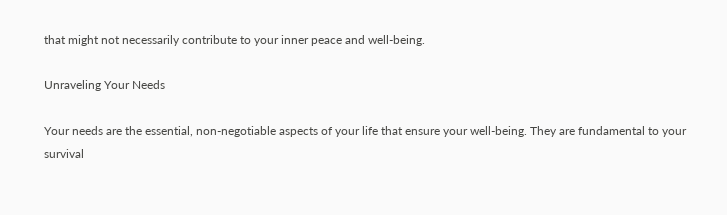that might not necessarily contribute to your inner peace and well-being.

Unraveling Your Needs

Your needs are the essential, non-negotiable aspects of your life that ensure your well-being. They are fundamental to your survival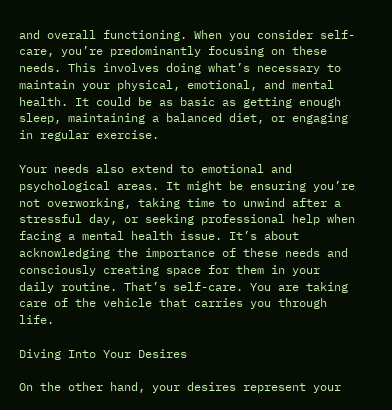and overall functioning. When you consider self-care, you’re predominantly focusing on these needs. This involves doing what’s necessary to maintain your physical, emotional, and mental health. It could be as basic as getting enough sleep, maintaining a balanced diet, or engaging in regular exercise.

Your needs also extend to emotional and psychological areas. It might be ensuring you’re not overworking, taking time to unwind after a stressful day, or seeking professional help when facing a mental health issue. It’s about acknowledging the importance of these needs and consciously creating space for them in your daily routine. That’s self-care. You are taking care of the vehicle that carries you through life.

Diving Into Your Desires

On the other hand, your desires represent your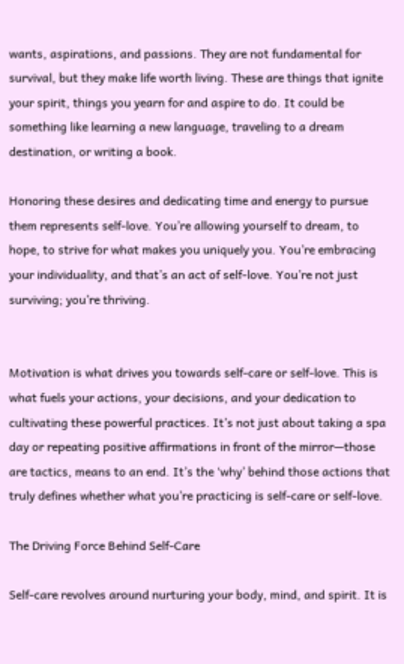wants, aspirations, and passions. They are not fundamental for survival, but they make life worth living. These are things that ignite your spirit, things you yearn for and aspire to do. It could be something like learning a new language, traveling to a dream destination, or writing a book.

Honoring these desires and dedicating time and energy to pursue them represents self-love. You’re allowing yourself to dream, to hope, to strive for what makes you uniquely you. You’re embracing your individuality, and that’s an act of self-love. You’re not just surviving; you’re thriving.


Motivation is what drives you towards self-care or self-love. This is what fuels your actions, your decisions, and your dedication to cultivating these powerful practices. It’s not just about taking a spa day or repeating positive affirmations in front of the mirror—those are tactics, means to an end. It’s the ‘why’ behind those actions that truly defines whether what you’re practicing is self-care or self-love.

The Driving Force Behind Self-Care

Self-care revolves around nurturing your body, mind, and spirit. It is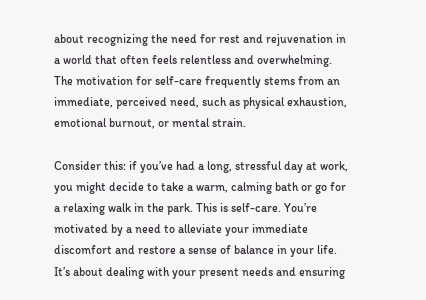about recognizing the need for rest and rejuvenation in a world that often feels relentless and overwhelming. The motivation for self-care frequently stems from an immediate, perceived need, such as physical exhaustion, emotional burnout, or mental strain.

Consider this: if you’ve had a long, stressful day at work, you might decide to take a warm, calming bath or go for a relaxing walk in the park. This is self-care. You’re motivated by a need to alleviate your immediate discomfort and restore a sense of balance in your life. It’s about dealing with your present needs and ensuring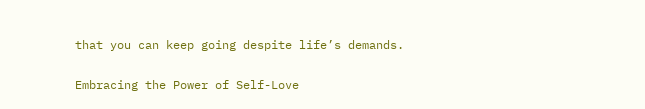that you can keep going despite life’s demands.

Embracing the Power of Self-Love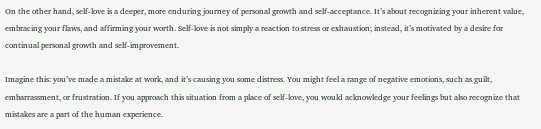On the other hand, self-love is a deeper, more enduring journey of personal growth and self-acceptance. It’s about recognizing your inherent value, embracing your flaws, and affirming your worth. Self-love is not simply a reaction to stress or exhaustion; instead, it’s motivated by a desire for continual personal growth and self-improvement.

Imagine this: you’ve made a mistake at work, and it’s causing you some distress. You might feel a range of negative emotions, such as guilt, embarrassment, or frustration. If you approach this situation from a place of self-love, you would acknowledge your feelings but also recognize that mistakes are a part of the human experience.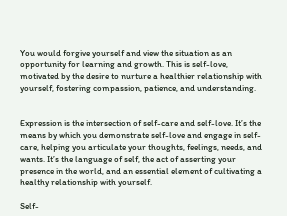You would forgive yourself and view the situation as an opportunity for learning and growth. This is self-love, motivated by the desire to nurture a healthier relationship with yourself, fostering compassion, patience, and understanding.


Expression is the intersection of self-care and self-love. It’s the means by which you demonstrate self-love and engage in self-care, helping you articulate your thoughts, feelings, needs, and wants. It’s the language of self, the act of asserting your presence in the world, and an essential element of cultivating a healthy relationship with yourself.

Self-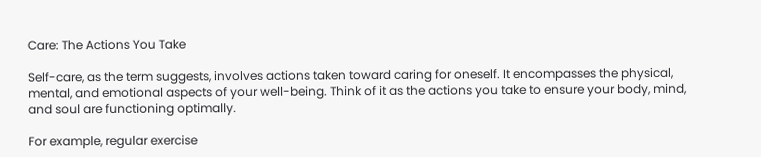Care: The Actions You Take

Self-care, as the term suggests, involves actions taken toward caring for oneself. It encompasses the physical, mental, and emotional aspects of your well-being. Think of it as the actions you take to ensure your body, mind, and soul are functioning optimally.

For example, regular exercise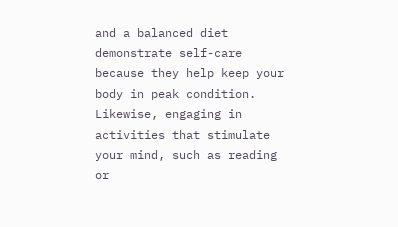and a balanced diet demonstrate self-care because they help keep your body in peak condition. Likewise, engaging in activities that stimulate your mind, such as reading or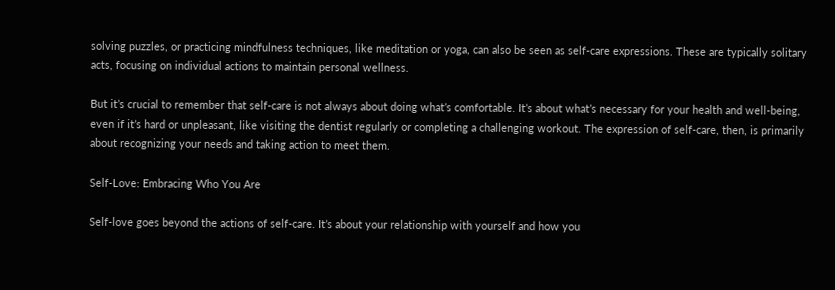solving puzzles, or practicing mindfulness techniques, like meditation or yoga, can also be seen as self-care expressions. These are typically solitary acts, focusing on individual actions to maintain personal wellness.

But it’s crucial to remember that self-care is not always about doing what’s comfortable. It’s about what’s necessary for your health and well-being, even if it’s hard or unpleasant, like visiting the dentist regularly or completing a challenging workout. The expression of self-care, then, is primarily about recognizing your needs and taking action to meet them.

Self-Love: Embracing Who You Are

Self-love goes beyond the actions of self-care. It’s about your relationship with yourself and how you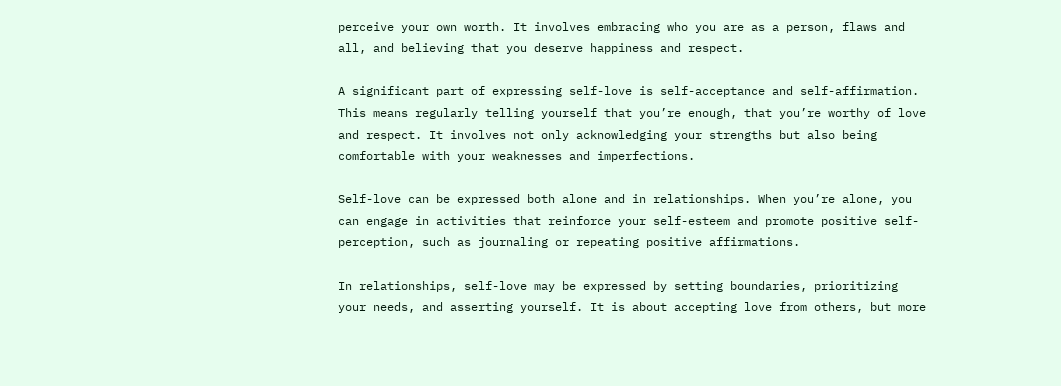perceive your own worth. It involves embracing who you are as a person, flaws and all, and believing that you deserve happiness and respect.

A significant part of expressing self-love is self-acceptance and self-affirmation. This means regularly telling yourself that you’re enough, that you’re worthy of love and respect. It involves not only acknowledging your strengths but also being comfortable with your weaknesses and imperfections.

Self-love can be expressed both alone and in relationships. When you’re alone, you can engage in activities that reinforce your self-esteem and promote positive self-perception, such as journaling or repeating positive affirmations.

In relationships, self-love may be expressed by setting boundaries, prioritizing your needs, and asserting yourself. It is about accepting love from others, but more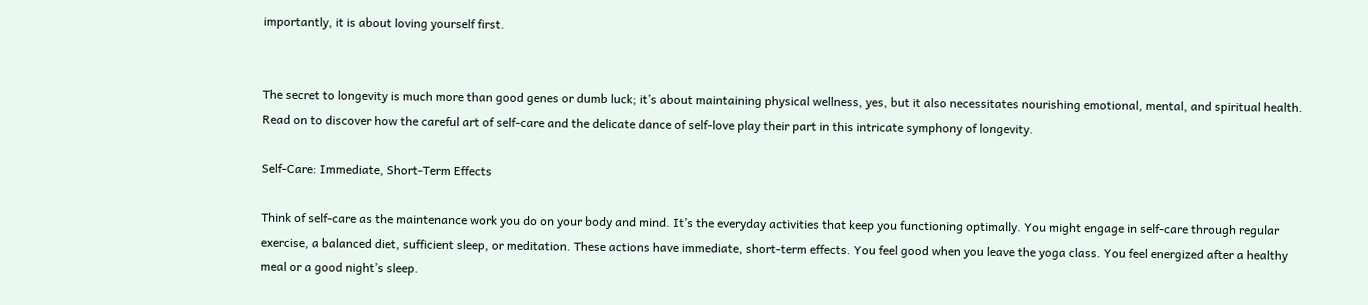importantly, it is about loving yourself first.


The secret to longevity is much more than good genes or dumb luck; it’s about maintaining physical wellness, yes, but it also necessitates nourishing emotional, mental, and spiritual health. Read on to discover how the careful art of self-care and the delicate dance of self-love play their part in this intricate symphony of longevity.

Self-Care: Immediate, Short-Term Effects

Think of self-care as the maintenance work you do on your body and mind. It’s the everyday activities that keep you functioning optimally. You might engage in self-care through regular exercise, a balanced diet, sufficient sleep, or meditation. These actions have immediate, short-term effects. You feel good when you leave the yoga class. You feel energized after a healthy meal or a good night’s sleep.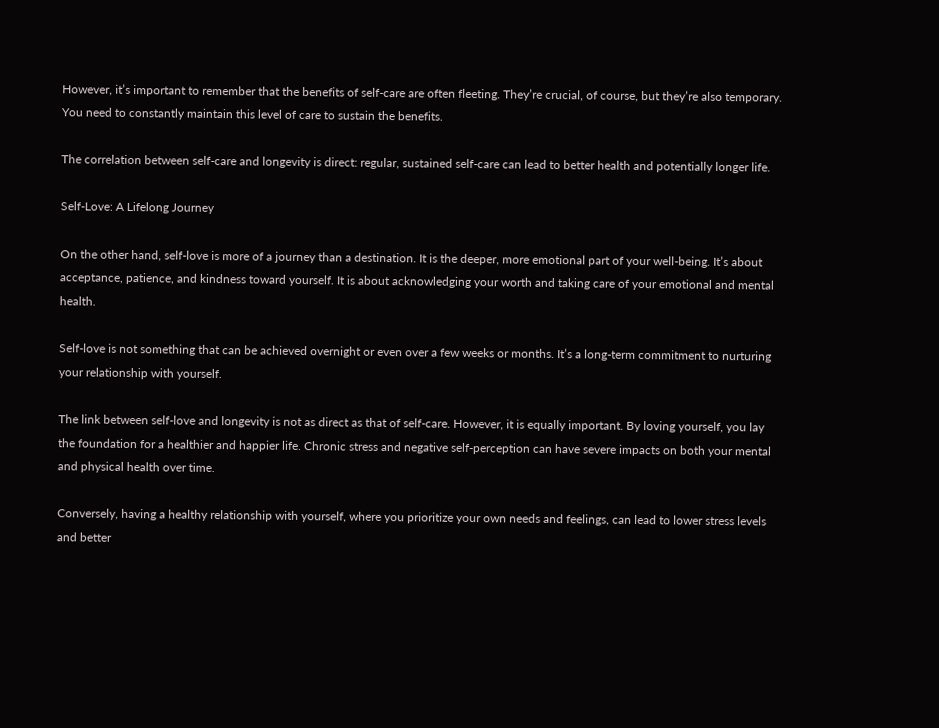However, it’s important to remember that the benefits of self-care are often fleeting. They’re crucial, of course, but they’re also temporary. You need to constantly maintain this level of care to sustain the benefits.

The correlation between self-care and longevity is direct: regular, sustained self-care can lead to better health and potentially longer life.

Self-Love: A Lifelong Journey

On the other hand, self-love is more of a journey than a destination. It is the deeper, more emotional part of your well-being. It’s about acceptance, patience, and kindness toward yourself. It is about acknowledging your worth and taking care of your emotional and mental health.

Self-love is not something that can be achieved overnight or even over a few weeks or months. It’s a long-term commitment to nurturing your relationship with yourself.

The link between self-love and longevity is not as direct as that of self-care. However, it is equally important. By loving yourself, you lay the foundation for a healthier and happier life. Chronic stress and negative self-perception can have severe impacts on both your mental and physical health over time.

Conversely, having a healthy relationship with yourself, where you prioritize your own needs and feelings, can lead to lower stress levels and better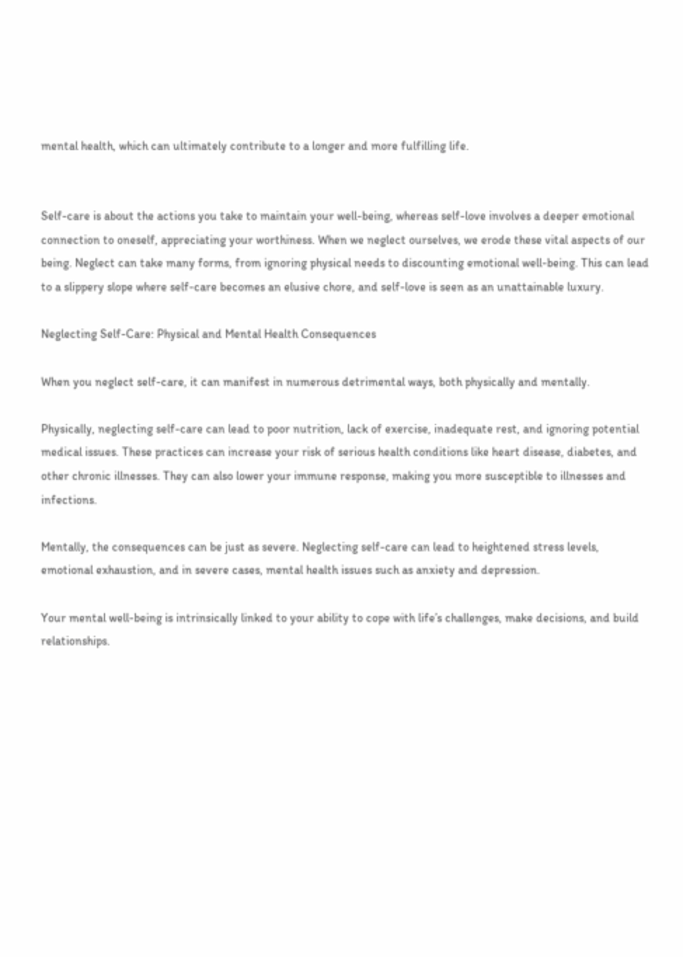mental health, which can ultimately contribute to a longer and more fulfilling life.


Self-care is about the actions you take to maintain your well-being, whereas self-love involves a deeper emotional connection to oneself, appreciating your worthiness. When we neglect ourselves, we erode these vital aspects of our being. Neglect can take many forms, from ignoring physical needs to discounting emotional well-being. This can lead to a slippery slope where self-care becomes an elusive chore, and self-love is seen as an unattainable luxury.

Neglecting Self-Care: Physical and Mental Health Consequences

When you neglect self-care, it can manifest in numerous detrimental ways, both physically and mentally.

Physically, neglecting self-care can lead to poor nutrition, lack of exercise, inadequate rest, and ignoring potential medical issues. These practices can increase your risk of serious health conditions like heart disease, diabetes, and other chronic illnesses. They can also lower your immune response, making you more susceptible to illnesses and infections.

Mentally, the consequences can be just as severe. Neglecting self-care can lead to heightened stress levels, emotional exhaustion, and in severe cases, mental health issues such as anxiety and depression.

Your mental well-being is intrinsically linked to your ability to cope with life’s challenges, make decisions, and build relationships.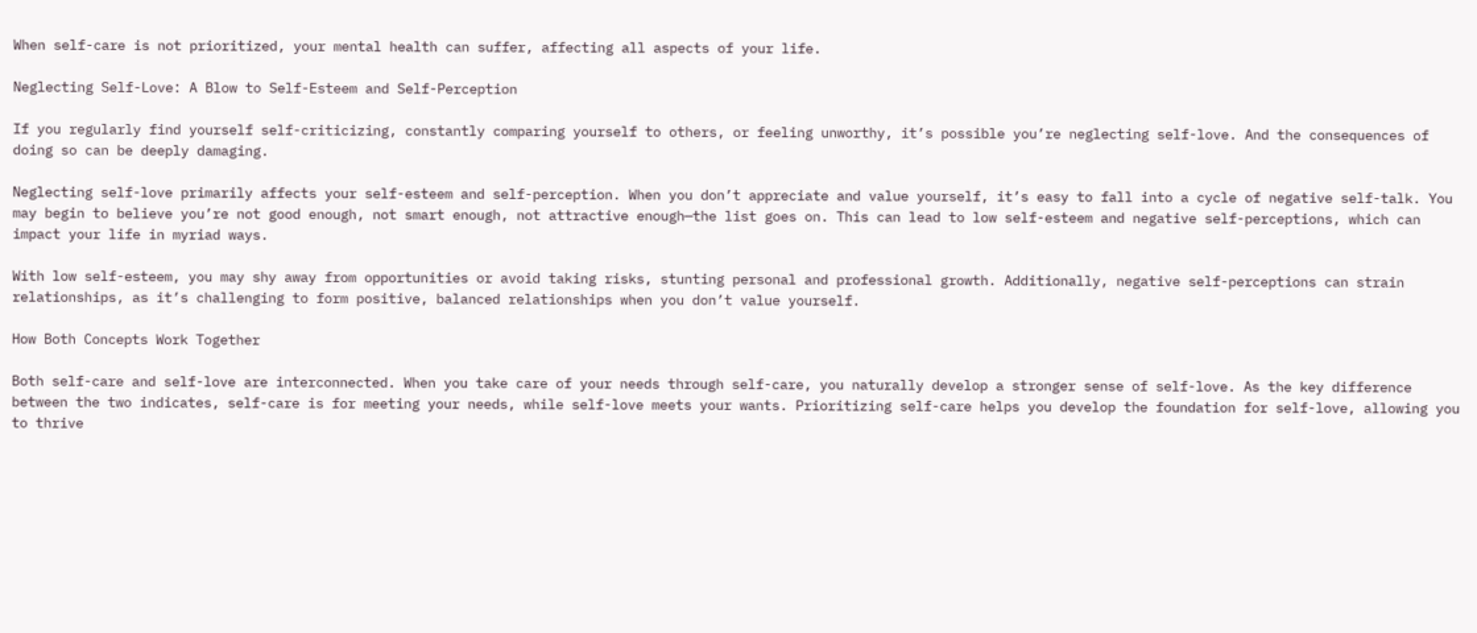When self-care is not prioritized, your mental health can suffer, affecting all aspects of your life.

Neglecting Self-Love: A Blow to Self-Esteem and Self-Perception

If you regularly find yourself self-criticizing, constantly comparing yourself to others, or feeling unworthy, it’s possible you’re neglecting self-love. And the consequences of doing so can be deeply damaging.

Neglecting self-love primarily affects your self-esteem and self-perception. When you don’t appreciate and value yourself, it’s easy to fall into a cycle of negative self-talk. You may begin to believe you’re not good enough, not smart enough, not attractive enough—the list goes on. This can lead to low self-esteem and negative self-perceptions, which can impact your life in myriad ways.

With low self-esteem, you may shy away from opportunities or avoid taking risks, stunting personal and professional growth. Additionally, negative self-perceptions can strain relationships, as it’s challenging to form positive, balanced relationships when you don’t value yourself.

How Both Concepts Work Together

Both self-care and self-love are interconnected. When you take care of your needs through self-care, you naturally develop a stronger sense of self-love. As the key difference between the two indicates, self-care is for meeting your needs, while self-love meets your wants. Prioritizing self-care helps you develop the foundation for self-love, allowing you to thrive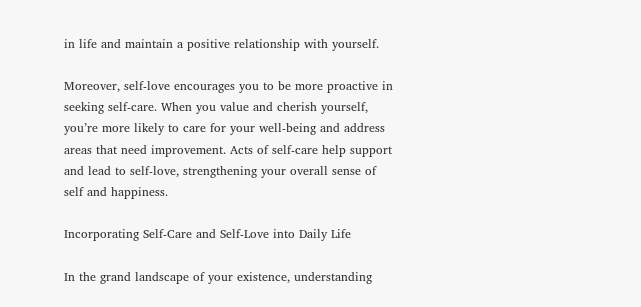in life and maintain a positive relationship with yourself.

Moreover, self-love encourages you to be more proactive in seeking self-care. When you value and cherish yourself, you’re more likely to care for your well-being and address areas that need improvement. Acts of self-care help support and lead to self-love, strengthening your overall sense of self and happiness.

Incorporating Self-Care and Self-Love into Daily Life

In the grand landscape of your existence, understanding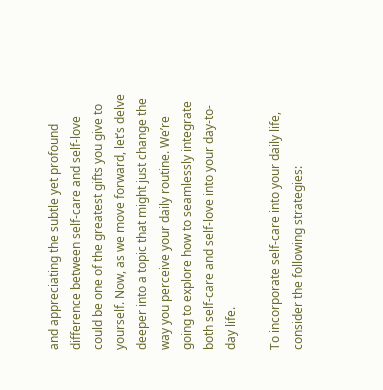and appreciating the subtle yet profound difference between self-care and self-love could be one of the greatest gifts you give to yourself. Now, as we move forward, let’s delve deeper into a topic that might just change the way you perceive your daily routine. We’re going to explore how to seamlessly integrate both self-care and self-love into your day-to-day life.

To incorporate self-care into your daily life, consider the following strategies: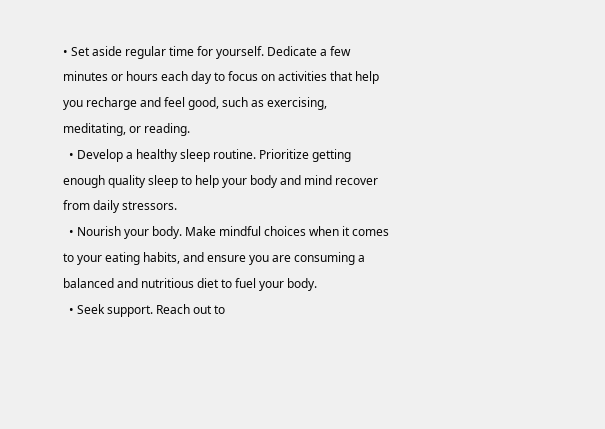• Set aside regular time for yourself. Dedicate a few minutes or hours each day to focus on activities that help you recharge and feel good, such as exercising, meditating, or reading.
  • Develop a healthy sleep routine. Prioritize getting enough quality sleep to help your body and mind recover from daily stressors.
  • Nourish your body. Make mindful choices when it comes to your eating habits, and ensure you are consuming a balanced and nutritious diet to fuel your body.
  • Seek support. Reach out to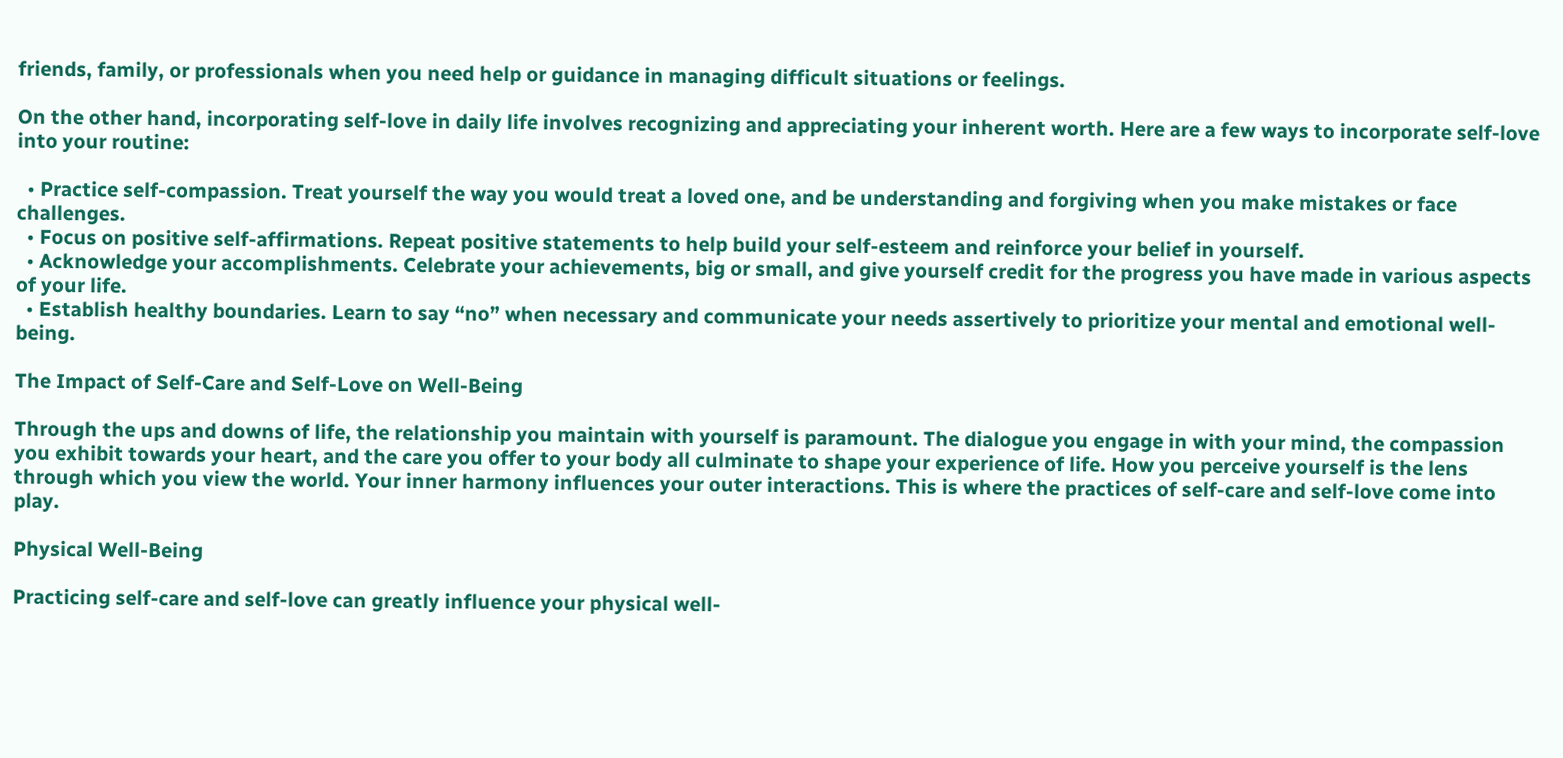friends, family, or professionals when you need help or guidance in managing difficult situations or feelings.

On the other hand, incorporating self-love in daily life involves recognizing and appreciating your inherent worth. Here are a few ways to incorporate self-love into your routine:

  • Practice self-compassion. Treat yourself the way you would treat a loved one, and be understanding and forgiving when you make mistakes or face challenges.
  • Focus on positive self-affirmations. Repeat positive statements to help build your self-esteem and reinforce your belief in yourself.
  • Acknowledge your accomplishments. Celebrate your achievements, big or small, and give yourself credit for the progress you have made in various aspects of your life.
  • Establish healthy boundaries. Learn to say “no” when necessary and communicate your needs assertively to prioritize your mental and emotional well-being.

The Impact of Self-Care and Self-Love on Well-Being

Through the ups and downs of life, the relationship you maintain with yourself is paramount. The dialogue you engage in with your mind, the compassion you exhibit towards your heart, and the care you offer to your body all culminate to shape your experience of life. How you perceive yourself is the lens through which you view the world. Your inner harmony influences your outer interactions. This is where the practices of self-care and self-love come into play.

Physical Well-Being

Practicing self-care and self-love can greatly influence your physical well-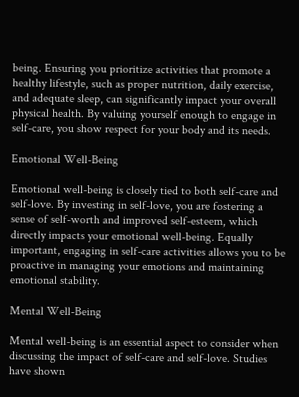being. Ensuring you prioritize activities that promote a healthy lifestyle, such as proper nutrition, daily exercise, and adequate sleep, can significantly impact your overall physical health. By valuing yourself enough to engage in self-care, you show respect for your body and its needs.

Emotional Well-Being

Emotional well-being is closely tied to both self-care and self-love. By investing in self-love, you are fostering a sense of self-worth and improved self-esteem, which directly impacts your emotional well-being. Equally important, engaging in self-care activities allows you to be proactive in managing your emotions and maintaining emotional stability.

Mental Well-Being

Mental well-being is an essential aspect to consider when discussing the impact of self-care and self-love. Studies have shown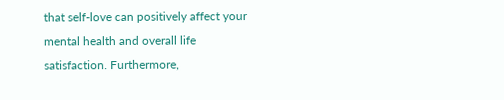that self-love can positively affect your mental health and overall life satisfaction. Furthermore,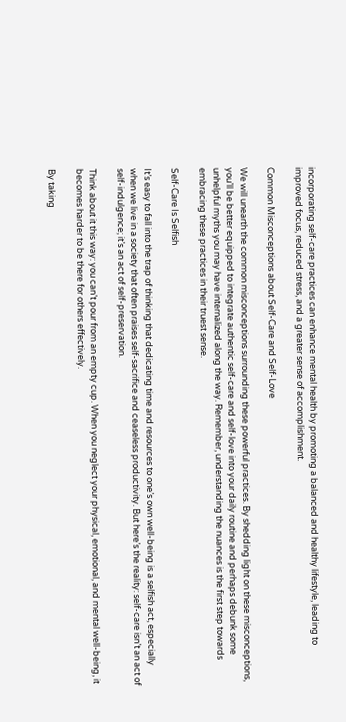incorporating self-care practices can enhance mental health by promoting a balanced and healthy lifestyle, leading to improved focus, reduced stress, and a greater sense of accomplishment.

Common Misconceptions about Self-Care and Self-Love

We will unearth the common misconceptions surrounding these powerful practices. By shedding light on these misconceptions, you’ll be better equipped to integrate authentic self-care and self-love into your daily routine and perhaps debunk some unhelpful myths you may have internalized along the way. Remember, understanding the nuances is the first step towards embracing these practices in their truest sense.

Self-Care Is Selfish

It’s easy to fall into the trap of thinking that dedicating time and resources to one’s own well-being is a selfish act, especially when we live in a society that often praises self-sacrifice and ceaseless productivity. But here’s the reality: self-care isn’t an act of self-indulgence; it’s an act of self-preservation.

Think about it this way: you can’t pour from an empty cup. When you neglect your physical, emotional, and mental well-being, it becomes harder to be there for others effectively.

By taking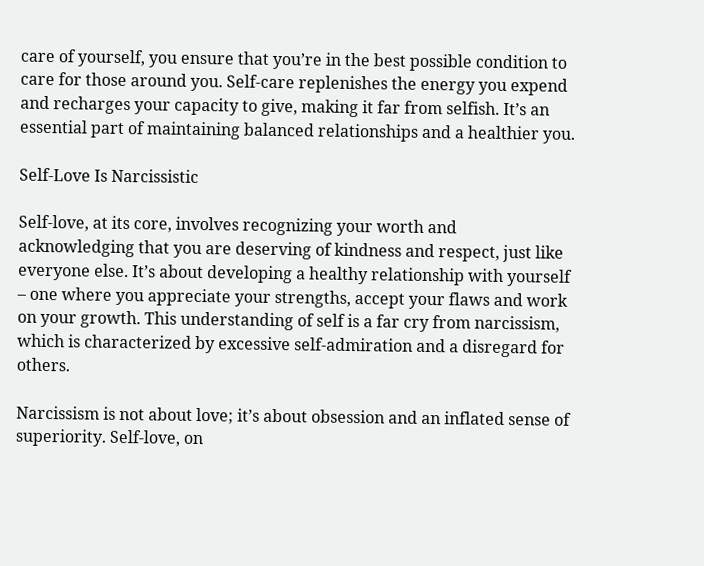care of yourself, you ensure that you’re in the best possible condition to care for those around you. Self-care replenishes the energy you expend and recharges your capacity to give, making it far from selfish. It’s an essential part of maintaining balanced relationships and a healthier you.

Self-Love Is Narcissistic

Self-love, at its core, involves recognizing your worth and acknowledging that you are deserving of kindness and respect, just like everyone else. It’s about developing a healthy relationship with yourself – one where you appreciate your strengths, accept your flaws and work on your growth. This understanding of self is a far cry from narcissism, which is characterized by excessive self-admiration and a disregard for others.

Narcissism is not about love; it’s about obsession and an inflated sense of superiority. Self-love, on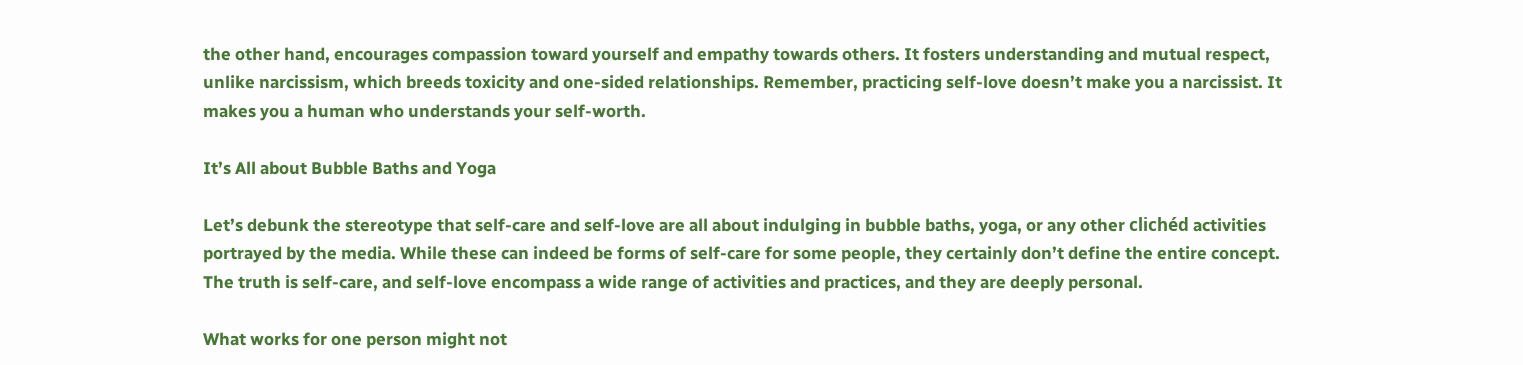the other hand, encourages compassion toward yourself and empathy towards others. It fosters understanding and mutual respect, unlike narcissism, which breeds toxicity and one-sided relationships. Remember, practicing self-love doesn’t make you a narcissist. It makes you a human who understands your self-worth.

It’s All about Bubble Baths and Yoga

Let’s debunk the stereotype that self-care and self-love are all about indulging in bubble baths, yoga, or any other clichéd activities portrayed by the media. While these can indeed be forms of self-care for some people, they certainly don’t define the entire concept. The truth is self-care, and self-love encompass a wide range of activities and practices, and they are deeply personal.

What works for one person might not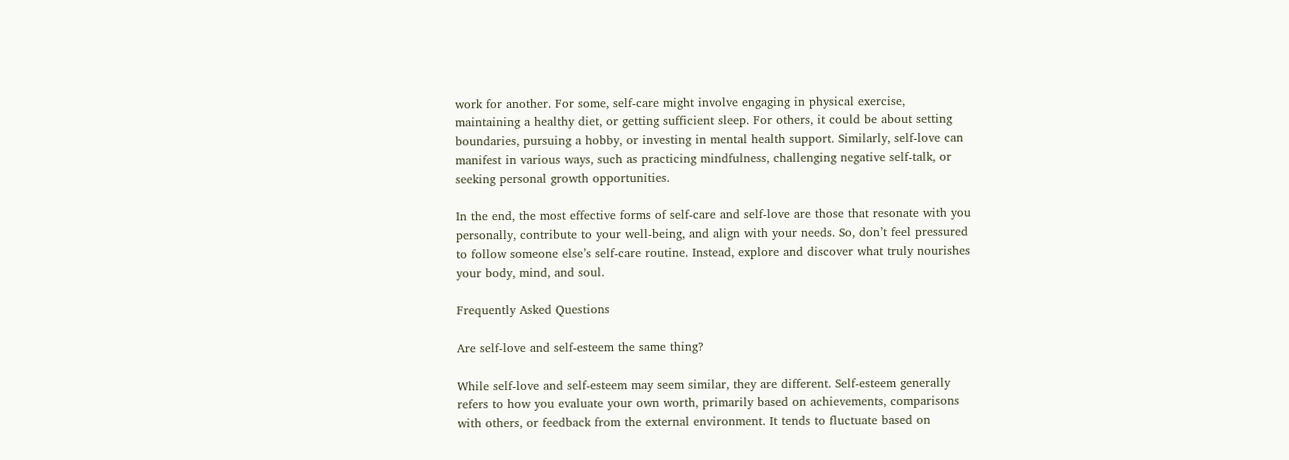work for another. For some, self-care might involve engaging in physical exercise, maintaining a healthy diet, or getting sufficient sleep. For others, it could be about setting boundaries, pursuing a hobby, or investing in mental health support. Similarly, self-love can manifest in various ways, such as practicing mindfulness, challenging negative self-talk, or seeking personal growth opportunities.

In the end, the most effective forms of self-care and self-love are those that resonate with you personally, contribute to your well-being, and align with your needs. So, don’t feel pressured to follow someone else’s self-care routine. Instead, explore and discover what truly nourishes your body, mind, and soul.

Frequently Asked Questions

Are self-love and self-esteem the same thing?

While self-love and self-esteem may seem similar, they are different. Self-esteem generally refers to how you evaluate your own worth, primarily based on achievements, comparisons with others, or feedback from the external environment. It tends to fluctuate based on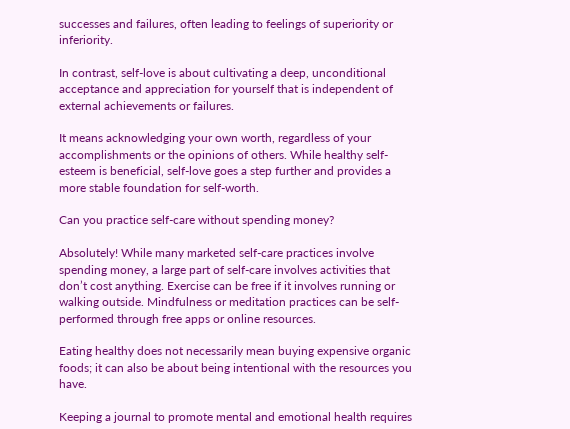successes and failures, often leading to feelings of superiority or inferiority.

In contrast, self-love is about cultivating a deep, unconditional acceptance and appreciation for yourself that is independent of external achievements or failures.

It means acknowledging your own worth, regardless of your accomplishments or the opinions of others. While healthy self-esteem is beneficial, self-love goes a step further and provides a more stable foundation for self-worth.

Can you practice self-care without spending money?

Absolutely! While many marketed self-care practices involve spending money, a large part of self-care involves activities that don’t cost anything. Exercise can be free if it involves running or walking outside. Mindfulness or meditation practices can be self-performed through free apps or online resources.

Eating healthy does not necessarily mean buying expensive organic foods; it can also be about being intentional with the resources you have.

Keeping a journal to promote mental and emotional health requires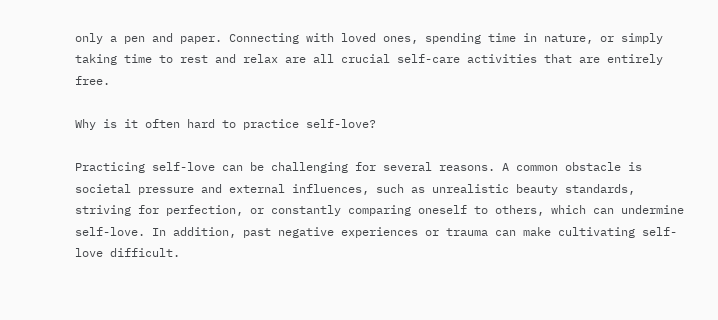only a pen and paper. Connecting with loved ones, spending time in nature, or simply taking time to rest and relax are all crucial self-care activities that are entirely free.

Why is it often hard to practice self-love?

Practicing self-love can be challenging for several reasons. A common obstacle is societal pressure and external influences, such as unrealistic beauty standards, striving for perfection, or constantly comparing oneself to others, which can undermine self-love. In addition, past negative experiences or trauma can make cultivating self-love difficult.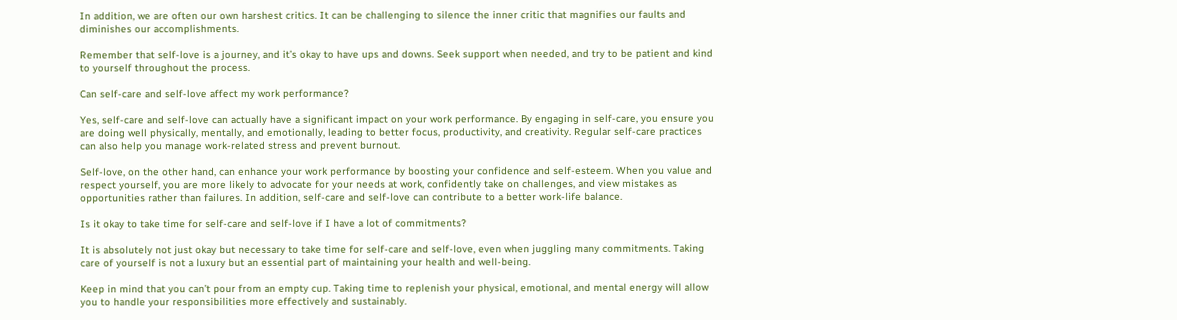In addition, we are often our own harshest critics. It can be challenging to silence the inner critic that magnifies our faults and diminishes our accomplishments.

Remember that self-love is a journey, and it’s okay to have ups and downs. Seek support when needed, and try to be patient and kind to yourself throughout the process.

Can self-care and self-love affect my work performance?

Yes, self-care and self-love can actually have a significant impact on your work performance. By engaging in self-care, you ensure you are doing well physically, mentally, and emotionally, leading to better focus, productivity, and creativity. Regular self-care practices can also help you manage work-related stress and prevent burnout.

Self-love, on the other hand, can enhance your work performance by boosting your confidence and self-esteem. When you value and respect yourself, you are more likely to advocate for your needs at work, confidently take on challenges, and view mistakes as opportunities rather than failures. In addition, self-care and self-love can contribute to a better work-life balance.

Is it okay to take time for self-care and self-love if I have a lot of commitments?

It is absolutely not just okay but necessary to take time for self-care and self-love, even when juggling many commitments. Taking care of yourself is not a luxury but an essential part of maintaining your health and well-being.

Keep in mind that you can’t pour from an empty cup. Taking time to replenish your physical, emotional, and mental energy will allow you to handle your responsibilities more effectively and sustainably.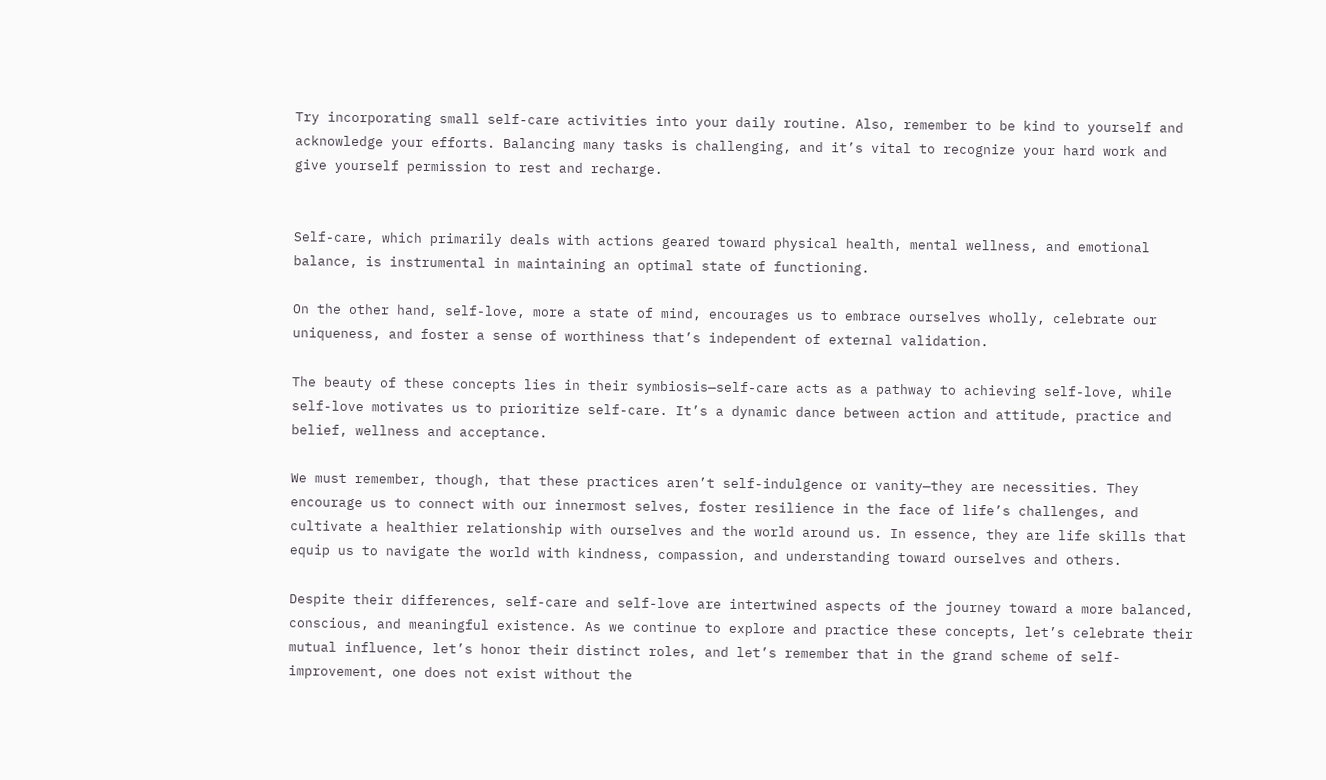Try incorporating small self-care activities into your daily routine. Also, remember to be kind to yourself and acknowledge your efforts. Balancing many tasks is challenging, and it’s vital to recognize your hard work and give yourself permission to rest and recharge.


Self-care, which primarily deals with actions geared toward physical health, mental wellness, and emotional balance, is instrumental in maintaining an optimal state of functioning.

On the other hand, self-love, more a state of mind, encourages us to embrace ourselves wholly, celebrate our uniqueness, and foster a sense of worthiness that’s independent of external validation.

The beauty of these concepts lies in their symbiosis—self-care acts as a pathway to achieving self-love, while self-love motivates us to prioritize self-care. It’s a dynamic dance between action and attitude, practice and belief, wellness and acceptance.

We must remember, though, that these practices aren’t self-indulgence or vanity—they are necessities. They encourage us to connect with our innermost selves, foster resilience in the face of life’s challenges, and cultivate a healthier relationship with ourselves and the world around us. In essence, they are life skills that equip us to navigate the world with kindness, compassion, and understanding toward ourselves and others.

Despite their differences, self-care and self-love are intertwined aspects of the journey toward a more balanced, conscious, and meaningful existence. As we continue to explore and practice these concepts, let’s celebrate their mutual influence, let’s honor their distinct roles, and let’s remember that in the grand scheme of self-improvement, one does not exist without the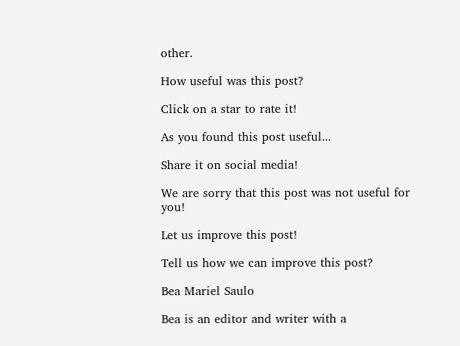other.

How useful was this post?

Click on a star to rate it!

As you found this post useful...

Share it on social media!

We are sorry that this post was not useful for you!

Let us improve this post!

Tell us how we can improve this post?

Bea Mariel Saulo

Bea is an editor and writer with a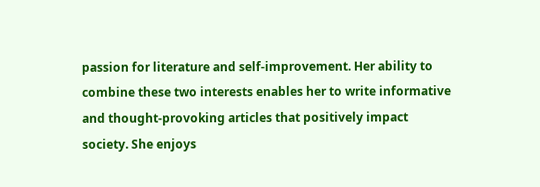passion for literature and self-improvement. Her ability to combine these two interests enables her to write informative and thought-provoking articles that positively impact society. She enjoys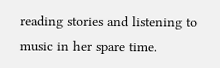reading stories and listening to music in her spare time.